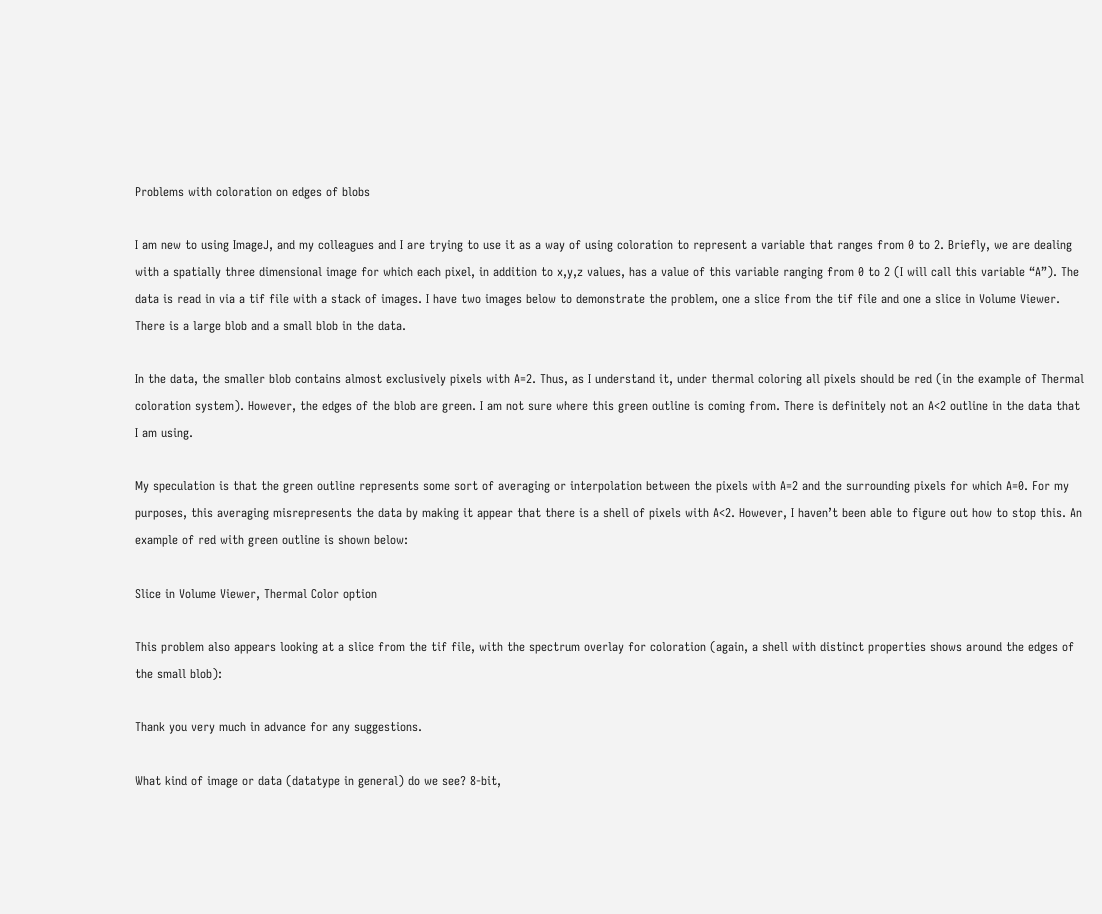Problems with coloration on edges of blobs

I am new to using ImageJ, and my colleagues and I are trying to use it as a way of using coloration to represent a variable that ranges from 0 to 2. Briefly, we are dealing with a spatially three dimensional image for which each pixel, in addition to x,y,z values, has a value of this variable ranging from 0 to 2 (I will call this variable “A”). The data is read in via a tif file with a stack of images. I have two images below to demonstrate the problem, one a slice from the tif file and one a slice in Volume Viewer. There is a large blob and a small blob in the data.

In the data, the smaller blob contains almost exclusively pixels with A=2. Thus, as I understand it, under thermal coloring all pixels should be red (in the example of Thermal coloration system). However, the edges of the blob are green. I am not sure where this green outline is coming from. There is definitely not an A<2 outline in the data that I am using.

My speculation is that the green outline represents some sort of averaging or interpolation between the pixels with A=2 and the surrounding pixels for which A=0. For my purposes, this averaging misrepresents the data by making it appear that there is a shell of pixels with A<2. However, I haven’t been able to figure out how to stop this. An example of red with green outline is shown below:

Slice in Volume Viewer, Thermal Color option

This problem also appears looking at a slice from the tif file, with the spectrum overlay for coloration (again, a shell with distinct properties shows around the edges of the small blob):

Thank you very much in advance for any suggestions.

What kind of image or data (datatype in general) do we see? 8-bit,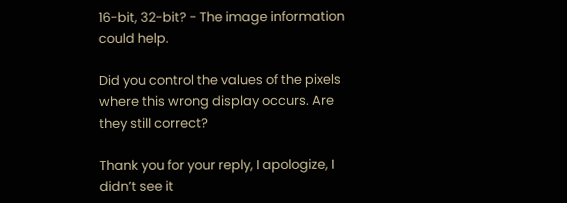16-bit, 32-bit? - The image information could help.

Did you control the values of the pixels where this wrong display occurs. Are they still correct?

Thank you for your reply, I apologize, I didn’t see it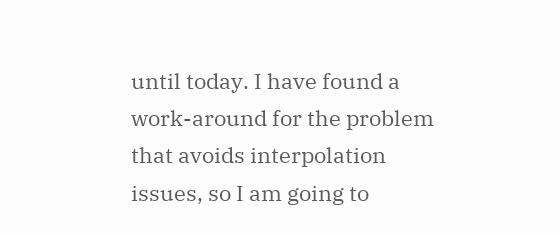until today. I have found a work-around for the problem that avoids interpolation issues, so I am going to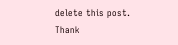delete this post. Thank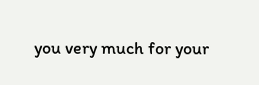you very much for your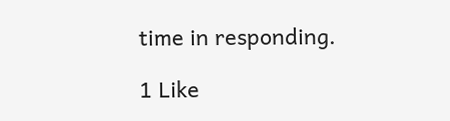time in responding.

1 Like